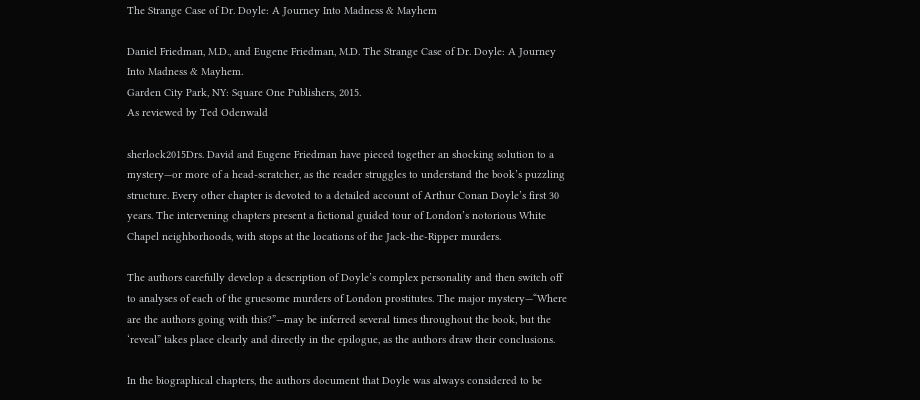The Strange Case of Dr. Doyle: A Journey Into Madness & Mayhem

Daniel Friedman, M.D., and Eugene Friedman, M.D. The Strange Case of Dr. Doyle: A Journey Into Madness & Mayhem.
Garden City Park, NY: Square One Publishers, 2015.
As reviewed by Ted Odenwald

sherlock2015Drs. David and Eugene Friedman have pieced together an shocking solution to a mystery—or more of a head-scratcher, as the reader struggles to understand the book’s puzzling structure. Every other chapter is devoted to a detailed account of Arthur Conan Doyle’s first 30 years. The intervening chapters present a fictional guided tour of London’s notorious White Chapel neighborhoods, with stops at the locations of the Jack-the-Ripper murders.

The authors carefully develop a description of Doyle’s complex personality and then switch off to analyses of each of the gruesome murders of London prostitutes. The major mystery—“Where are the authors going with this?”—may be inferred several times throughout the book, but the ‘reveal” takes place clearly and directly in the epilogue, as the authors draw their conclusions.

In the biographical chapters, the authors document that Doyle was always considered to be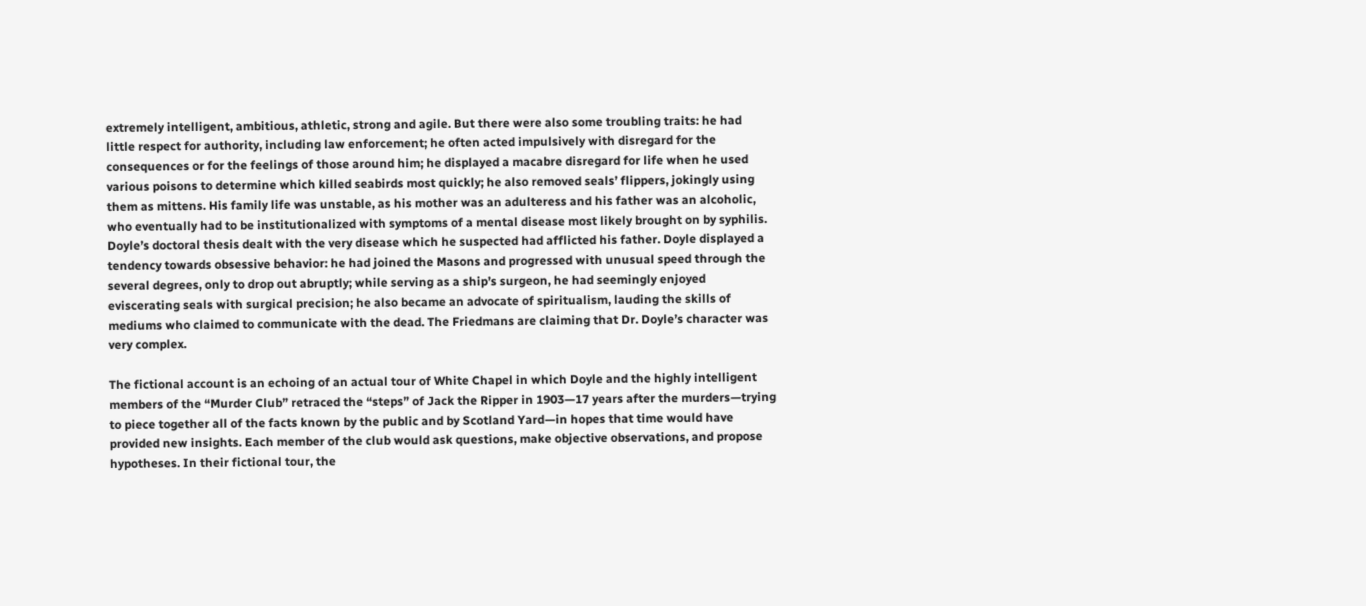extremely intelligent, ambitious, athletic, strong and agile. But there were also some troubling traits: he had little respect for authority, including law enforcement; he often acted impulsively with disregard for the consequences or for the feelings of those around him; he displayed a macabre disregard for life when he used various poisons to determine which killed seabirds most quickly; he also removed seals’ flippers, jokingly using them as mittens. His family life was unstable, as his mother was an adulteress and his father was an alcoholic, who eventually had to be institutionalized with symptoms of a mental disease most likely brought on by syphilis. Doyle’s doctoral thesis dealt with the very disease which he suspected had afflicted his father. Doyle displayed a tendency towards obsessive behavior: he had joined the Masons and progressed with unusual speed through the several degrees, only to drop out abruptly; while serving as a ship’s surgeon, he had seemingly enjoyed eviscerating seals with surgical precision; he also became an advocate of spiritualism, lauding the skills of mediums who claimed to communicate with the dead. The Friedmans are claiming that Dr. Doyle’s character was very complex.

The fictional account is an echoing of an actual tour of White Chapel in which Doyle and the highly intelligent members of the “Murder Club” retraced the “steps” of Jack the Ripper in 1903—17 years after the murders—trying to piece together all of the facts known by the public and by Scotland Yard—in hopes that time would have provided new insights. Each member of the club would ask questions, make objective observations, and propose hypotheses. In their fictional tour, the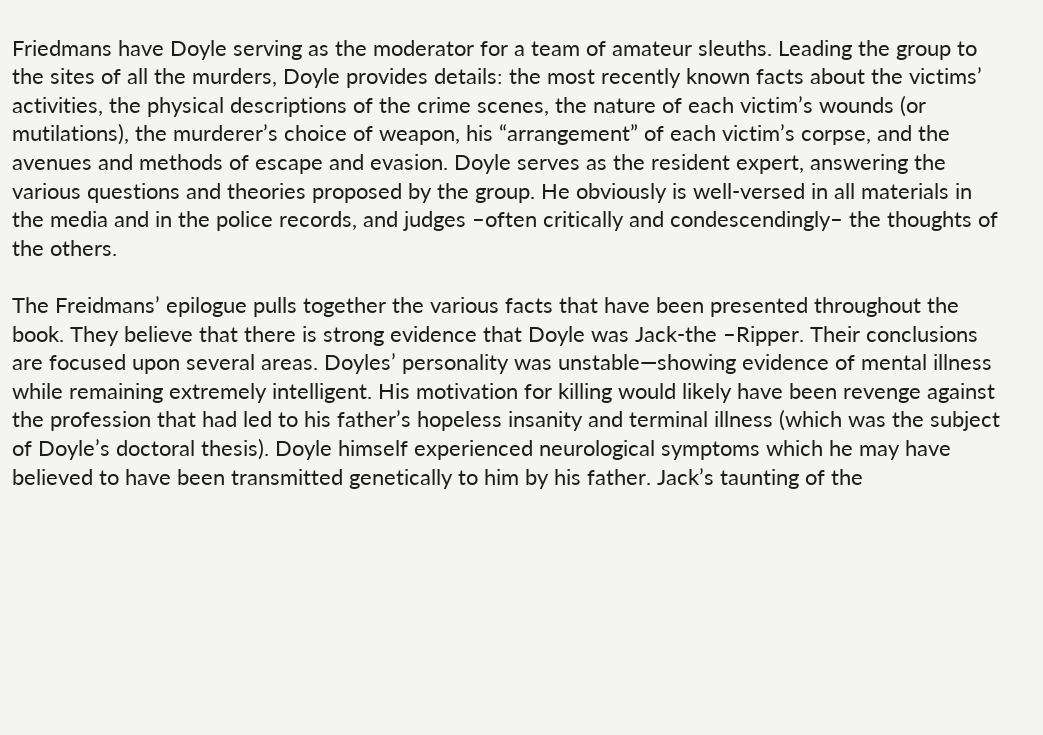Friedmans have Doyle serving as the moderator for a team of amateur sleuths. Leading the group to the sites of all the murders, Doyle provides details: the most recently known facts about the victims’ activities, the physical descriptions of the crime scenes, the nature of each victim’s wounds (or mutilations), the murderer’s choice of weapon, his “arrangement” of each victim’s corpse, and the avenues and methods of escape and evasion. Doyle serves as the resident expert, answering the various questions and theories proposed by the group. He obviously is well-versed in all materials in the media and in the police records, and judges –often critically and condescendingly– the thoughts of the others.

The Freidmans’ epilogue pulls together the various facts that have been presented throughout the book. They believe that there is strong evidence that Doyle was Jack-the –Ripper. Their conclusions are focused upon several areas. Doyles’ personality was unstable—showing evidence of mental illness while remaining extremely intelligent. His motivation for killing would likely have been revenge against the profession that had led to his father’s hopeless insanity and terminal illness (which was the subject of Doyle’s doctoral thesis). Doyle himself experienced neurological symptoms which he may have believed to have been transmitted genetically to him by his father. Jack’s taunting of the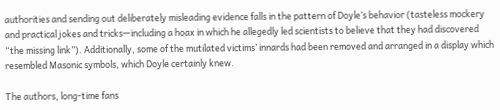authorities and sending out deliberately misleading evidence falls in the pattern of Doyle’s behavior (tasteless mockery and practical jokes and tricks—including a hoax in which he allegedly led scientists to believe that they had discovered “the missing link”). Additionally, some of the mutilated victims’ innards had been removed and arranged in a display which resembled Masonic symbols, which Doyle certainly knew.

The authors, long-time fans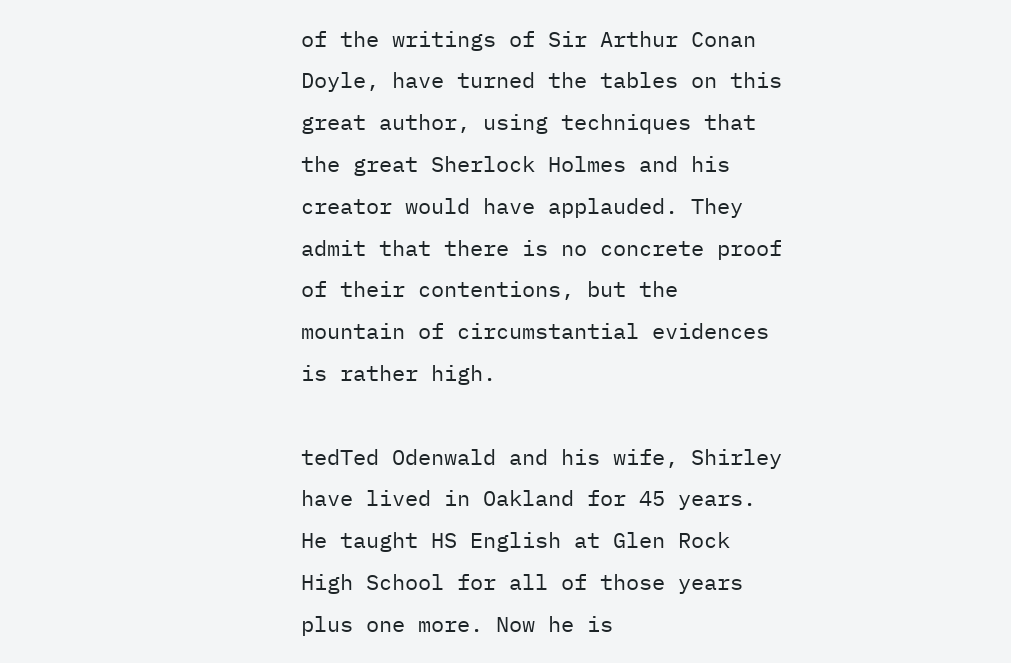of the writings of Sir Arthur Conan Doyle, have turned the tables on this great author, using techniques that the great Sherlock Holmes and his creator would have applauded. They admit that there is no concrete proof of their contentions, but the mountain of circumstantial evidences is rather high.

tedTed Odenwald and his wife, Shirley have lived in Oakland for 45 years. He taught HS English at Glen Rock High School for all of those years plus one more. Now he is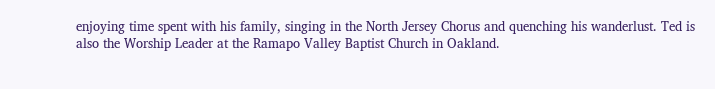enjoying time spent with his family, singing in the North Jersey Chorus and quenching his wanderlust. Ted is also the Worship Leader at the Ramapo Valley Baptist Church in Oakland.